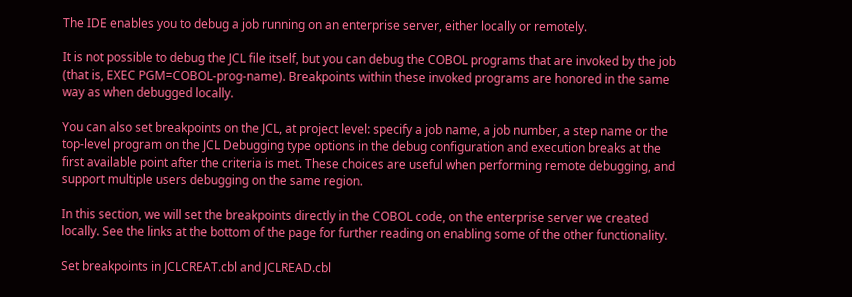The IDE enables you to debug a job running on an enterprise server, either locally or remotely.

It is not possible to debug the JCL file itself, but you can debug the COBOL programs that are invoked by the job (that is, EXEC PGM=COBOL-prog-name). Breakpoints within these invoked programs are honored in the same way as when debugged locally.

You can also set breakpoints on the JCL, at project level: specify a job name, a job number, a step name or the top-level program on the JCL Debugging type options in the debug configuration and execution breaks at the first available point after the criteria is met. These choices are useful when performing remote debugging, and support multiple users debugging on the same region.

In this section, we will set the breakpoints directly in the COBOL code, on the enterprise server we created locally. See the links at the bottom of the page for further reading on enabling some of the other functionality.

Set breakpoints in JCLCREAT.cbl and JCLREAD.cbl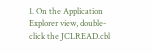1. On the Application Explorer view, double-click the JCLREAD.cbl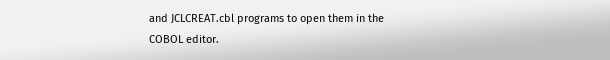and JCLCREAT.cbl programs to open them in the COBOL editor.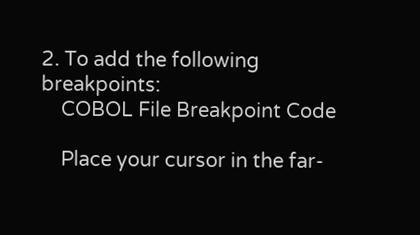2. To add the following breakpoints:
    COBOL File Breakpoint Code

    Place your cursor in the far-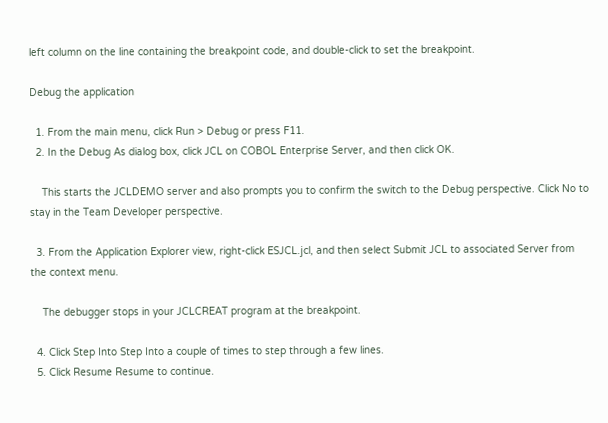left column on the line containing the breakpoint code, and double-click to set the breakpoint.

Debug the application

  1. From the main menu, click Run > Debug or press F11.
  2. In the Debug As dialog box, click JCL on COBOL Enterprise Server, and then click OK.

    This starts the JCLDEMO server and also prompts you to confirm the switch to the Debug perspective. Click No to stay in the Team Developer perspective.

  3. From the Application Explorer view, right-click ESJCL.jcl, and then select Submit JCL to associated Server from the context menu.

    The debugger stops in your JCLCREAT program at the breakpoint.

  4. Click Step Into Step Into a couple of times to step through a few lines.
  5. Click Resume Resume to continue.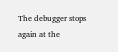The debugger stops again at the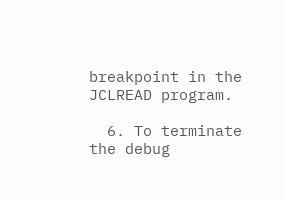breakpoint in the JCLREAD program.

  6. To terminate the debug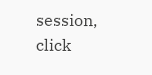session, click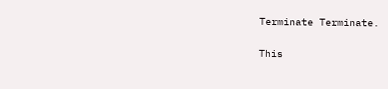Terminate Terminate.

This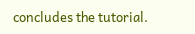concludes the tutorial.